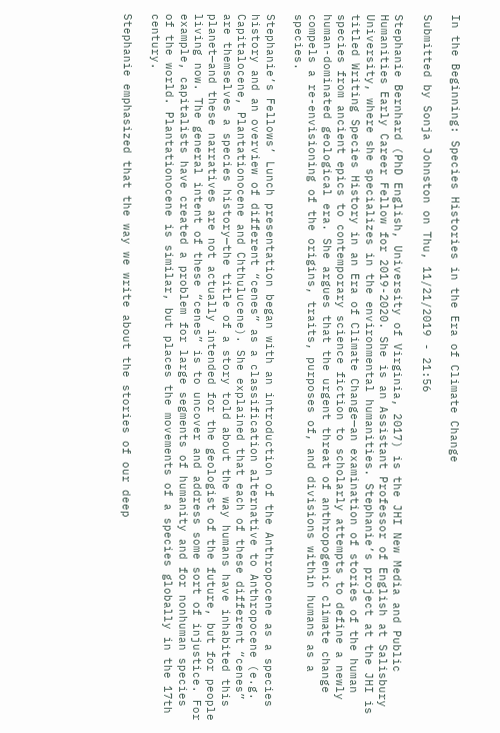In the Beginning: Species Histories in the Era of Climate Change

Submitted by Sonja Johnston on Thu, 11/21/2019 - 21:56

Stephanie Bernhard (PhD English, University of Virginia, 2017) is the JHI New Media and Public Humanities Early Career Fellow for 2019-2020. She is an Assistant Professor of English at Salisbury University, where she specializes in the environmental humanities. Stephanie’s project at the JHI is titled Writing Species History in an Era of Climate Change—an examination of stories of the human species from ancient epics to contemporary science fiction to scholarly attempts to define a newly human-dominated geological era. She argues that the urgent threat of anthropogenic climate change compels a re-envisioning of the origins, traits, purposes of, and divisions within humans as a species.

Stephanie’s Fellows’ Lunch presentation began with an introduction of the Anthropocene as a species history and an overview of different “cenes” as a classification alternative to Anthropocene (e.g. Capitalocene, Plantationocene and Chthulucene). She explained that each of these different “cenes” are themselves a species history—the title of a story told about the way humans have inhabited this planet—and these narratives are not actually intended for the geologist of the future, but for people living now. The general intent of these “cenes” is to uncover and address some sort of injustice. For example, capitalists have created a problem for large segments of humanity and for nonhuman species of the world. Plantationocene is similar, but places the movements of a species globally in the 17th century.

Stephanie emphasized that the way we write about the stories of our deep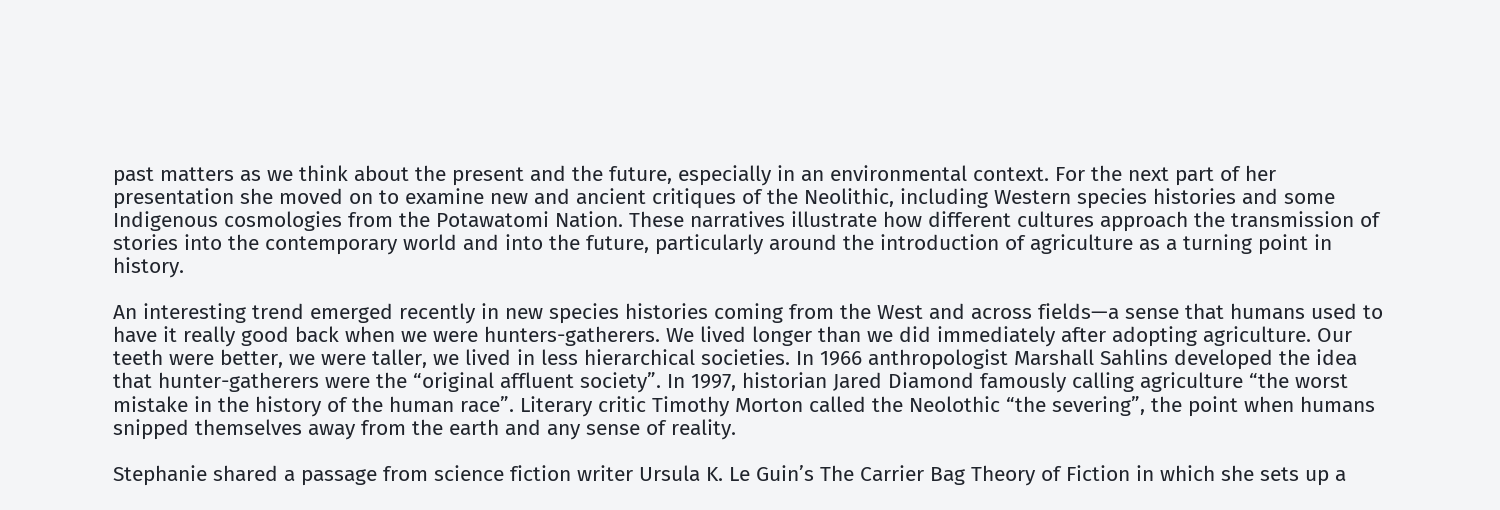past matters as we think about the present and the future, especially in an environmental context. For the next part of her presentation she moved on to examine new and ancient critiques of the Neolithic, including Western species histories and some Indigenous cosmologies from the Potawatomi Nation. These narratives illustrate how different cultures approach the transmission of stories into the contemporary world and into the future, particularly around the introduction of agriculture as a turning point in history.

An interesting trend emerged recently in new species histories coming from the West and across fields—a sense that humans used to have it really good back when we were hunters-gatherers. We lived longer than we did immediately after adopting agriculture. Our teeth were better, we were taller, we lived in less hierarchical societies. In 1966 anthropologist Marshall Sahlins developed the idea that hunter-gatherers were the “original affluent society”. In 1997, historian Jared Diamond famously calling agriculture “the worst mistake in the history of the human race”. Literary critic Timothy Morton called the Neolothic “the severing”, the point when humans snipped themselves away from the earth and any sense of reality.

Stephanie shared a passage from science fiction writer Ursula K. Le Guin’s The Carrier Bag Theory of Fiction in which she sets up a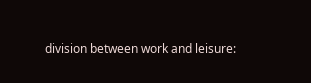division between work and leisure: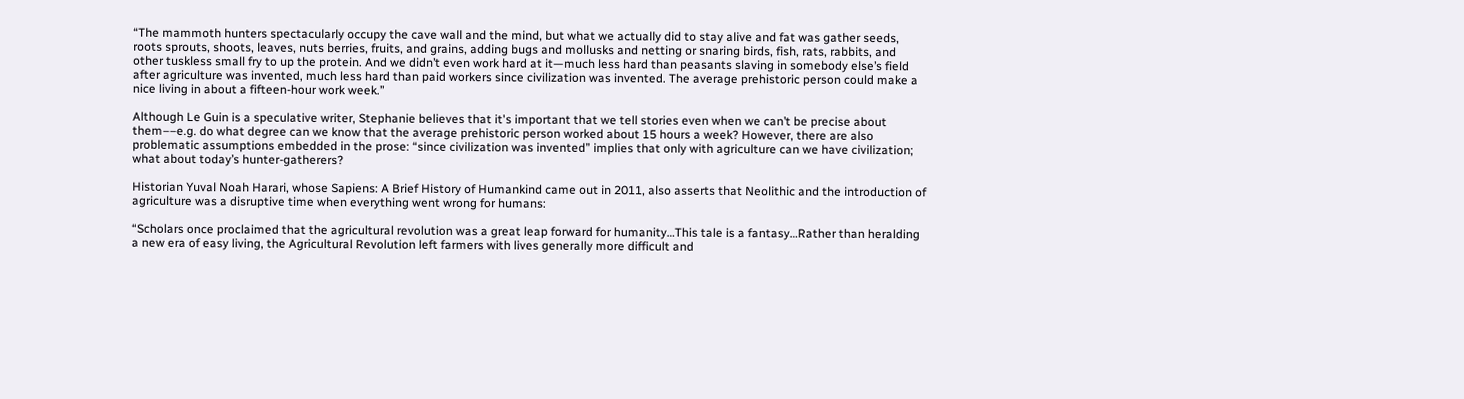“The mammoth hunters spectacularly occupy the cave wall and the mind, but what we actually did to stay alive and fat was gather seeds, roots sprouts, shoots, leaves, nuts berries, fruits, and grains, adding bugs and mollusks and netting or snaring birds, fish, rats, rabbits, and other tuskless small fry to up the protein. And we didn’t even work hard at it—much less hard than peasants slaving in somebody else’s field after agriculture was invented, much less hard than paid workers since civilization was invented. The average prehistoric person could make a nice living in about a fifteen-hour work week.”

Although Le Guin is a speculative writer, Stephanie believes that it's important that we tell stories even when we can’t be precise about them––e.g. do what degree can we know that the average prehistoric person worked about 15 hours a week? However, there are also problematic assumptions embedded in the prose: “since civilization was invented” implies that only with agriculture can we have civilization; what about today’s hunter-gatherers?

Historian Yuval Noah Harari, whose Sapiens: A Brief History of Humankind came out in 2011, also asserts that Neolithic and the introduction of agriculture was a disruptive time when everything went wrong for humans:

“Scholars once proclaimed that the agricultural revolution was a great leap forward for humanity…This tale is a fantasy…Rather than heralding a new era of easy living, the Agricultural Revolution left farmers with lives generally more difficult and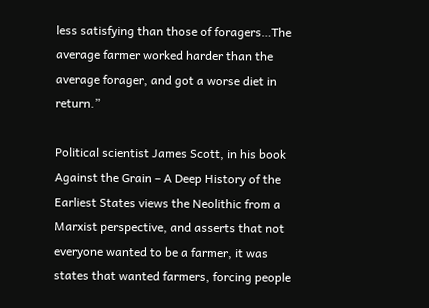less satisfying than those of foragers…The average farmer worked harder than the average forager, and got a worse diet in return.”

Political scientist James Scott, in his book Against the Grain – A Deep History of the Earliest States views the Neolithic from a Marxist perspective, and asserts that not everyone wanted to be a farmer, it was states that wanted farmers, forcing people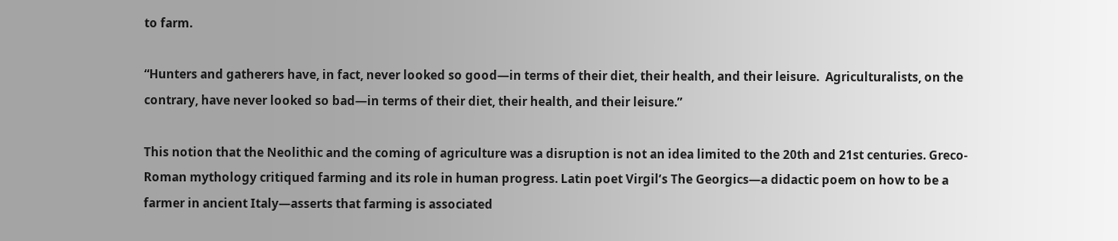to farm.

“Hunters and gatherers have, in fact, never looked so good—in terms of their diet, their health, and their leisure.  Agriculturalists, on the contrary, have never looked so bad—in terms of their diet, their health, and their leisure.”

This notion that the Neolithic and the coming of agriculture was a disruption is not an idea limited to the 20th and 21st centuries. Greco-Roman mythology critiqued farming and its role in human progress. Latin poet Virgil’s The Georgics—a didactic poem on how to be a farmer in ancient Italy—asserts that farming is associated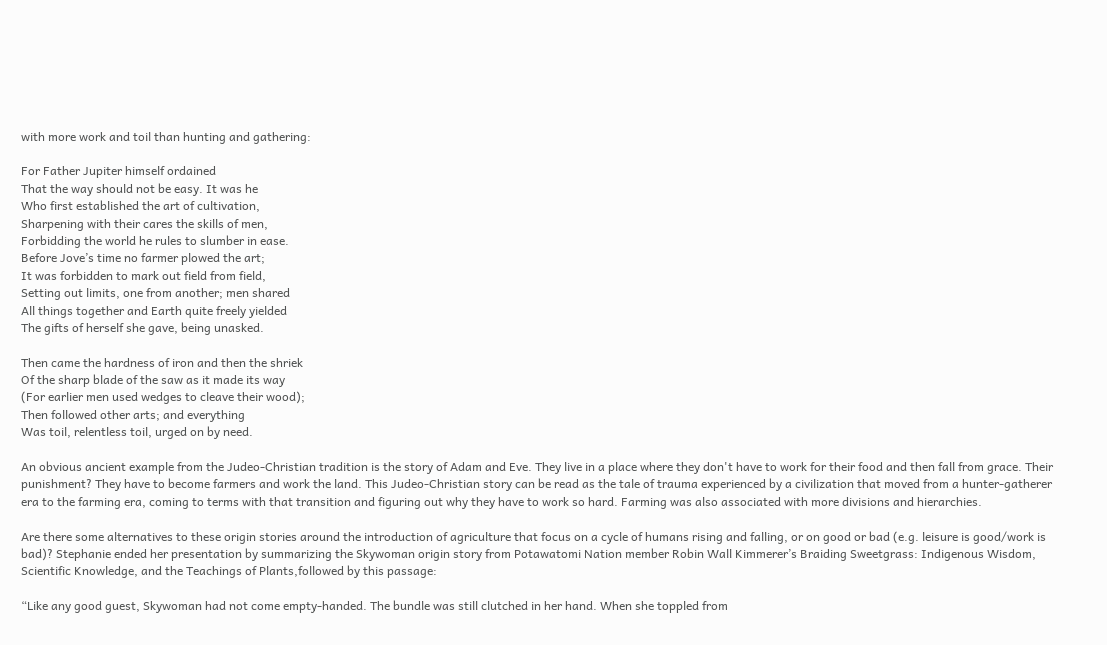with more work and toil than hunting and gathering:

For Father Jupiter himself ordained
That the way should not be easy. It was he
Who first established the art of cultivation,
Sharpening with their cares the skills of men,
Forbidding the world he rules to slumber in ease.
Before Jove’s time no farmer plowed the art;
It was forbidden to mark out field from field,
Setting out limits, one from another; men shared
All things together and Earth quite freely yielded
The gifts of herself she gave, being unasked.

Then came the hardness of iron and then the shriek
Of the sharp blade of the saw as it made its way
(For earlier men used wedges to cleave their wood);
Then followed other arts; and everything
Was toil, relentless toil, urged on by need.

An obvious ancient example from the Judeo-Christian tradition is the story of Adam and Eve. They live in a place where they don't have to work for their food and then fall from grace. Their punishment? They have to become farmers and work the land. This Judeo-Christian story can be read as the tale of trauma experienced by a civilization that moved from a hunter-gatherer era to the farming era, coming to terms with that transition and figuring out why they have to work so hard. Farming was also associated with more divisions and hierarchies.

Are there some alternatives to these origin stories around the introduction of agriculture that focus on a cycle of humans rising and falling, or on good or bad (e.g. leisure is good/work is bad)? Stephanie ended her presentation by summarizing the Skywoman origin story from Potawatomi Nation member Robin Wall Kimmerer’s Braiding Sweetgrass: Indigenous Wisdom, Scientific Knowledge, and the Teachings of Plants,followed by this passage:

“Like any good guest, Skywoman had not come empty-handed. The bundle was still clutched in her hand. When she toppled from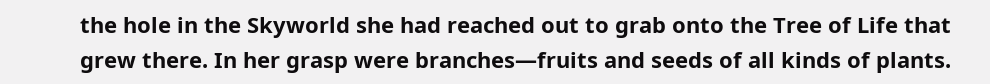the hole in the Skyworld she had reached out to grab onto the Tree of Life that grew there. In her grasp were branches—fruits and seeds of all kinds of plants.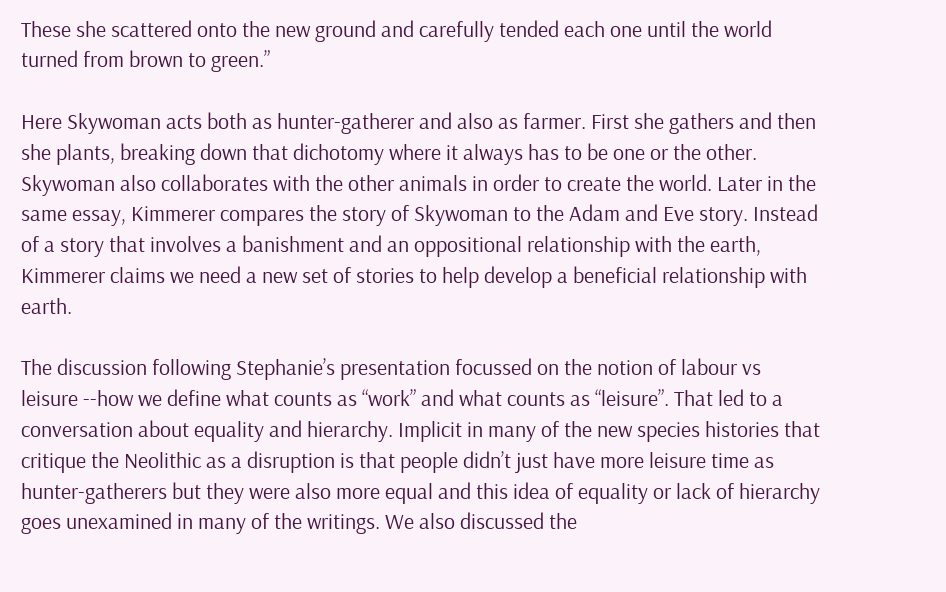These she scattered onto the new ground and carefully tended each one until the world turned from brown to green.”

Here Skywoman acts both as hunter-gatherer and also as farmer. First she gathers and then she plants, breaking down that dichotomy where it always has to be one or the other. Skywoman also collaborates with the other animals in order to create the world. Later in the same essay, Kimmerer compares the story of Skywoman to the Adam and Eve story. Instead of a story that involves a banishment and an oppositional relationship with the earth, Kimmerer claims we need a new set of stories to help develop a beneficial relationship with earth.

The discussion following Stephanie’s presentation focussed on the notion of labour vs leisure --how we define what counts as “work” and what counts as “leisure”. That led to a conversation about equality and hierarchy. Implicit in many of the new species histories that critique the Neolithic as a disruption is that people didn’t just have more leisure time as hunter-gatherers but they were also more equal and this idea of equality or lack of hierarchy goes unexamined in many of the writings. We also discussed the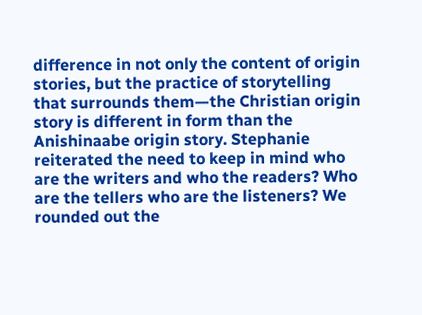difference in not only the content of origin stories, but the practice of storytelling that surrounds them—the Christian origin story is different in form than the Anishinaabe origin story. Stephanie reiterated the need to keep in mind who are the writers and who the readers? Who are the tellers who are the listeners? We rounded out the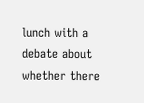lunch with a debate about whether there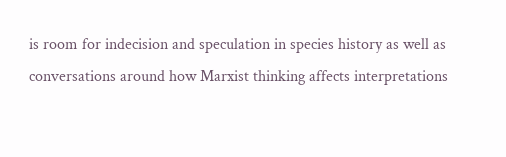is room for indecision and speculation in species history as well as conversations around how Marxist thinking affects interpretations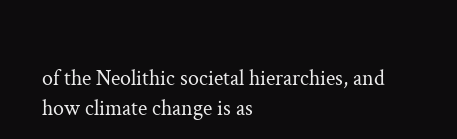of the Neolithic societal hierarchies, and how climate change is as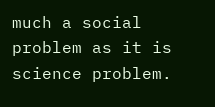much a social problem as it is science problem.